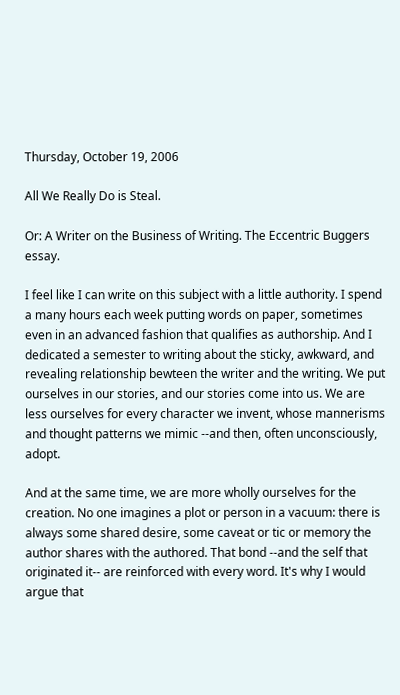Thursday, October 19, 2006

All We Really Do is Steal.

Or: A Writer on the Business of Writing. The Eccentric Buggers essay.

I feel like I can write on this subject with a little authority. I spend a many hours each week putting words on paper, sometimes even in an advanced fashion that qualifies as authorship. And I dedicated a semester to writing about the sticky, awkward, and revealing relationship bewteen the writer and the writing. We put ourselves in our stories, and our stories come into us. We are less ourselves for every character we invent, whose mannerisms and thought patterns we mimic --and then, often unconsciously, adopt.

And at the same time, we are more wholly ourselves for the creation. No one imagines a plot or person in a vacuum: there is always some shared desire, some caveat or tic or memory the author shares with the authored. That bond --and the self that originated it-- are reinforced with every word. It's why I would argue that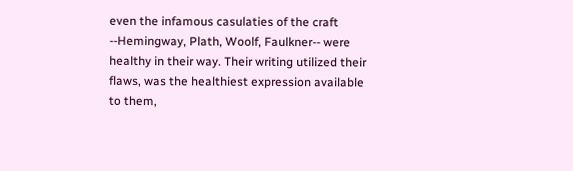even the infamous casulaties of the craft --Hemingway, Plath, Woolf, Faulkner-- were healthy in their way. Their writing utilized their flaws, was the healthiest expression available to them,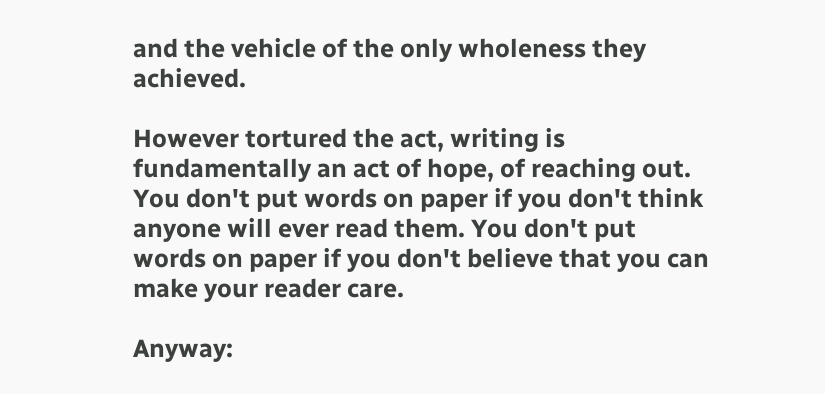and the vehicle of the only wholeness they achieved.

However tortured the act, writing is fundamentally an act of hope, of reaching out. You don't put words on paper if you don't think anyone will ever read them. You don't put words on paper if you don't believe that you can make your reader care.

Anyway: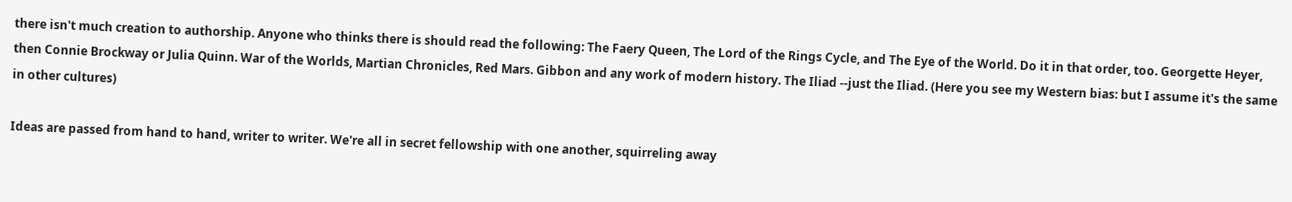there isn't much creation to authorship. Anyone who thinks there is should read the following: The Faery Queen, The Lord of the Rings Cycle, and The Eye of the World. Do it in that order, too. Georgette Heyer, then Connie Brockway or Julia Quinn. War of the Worlds, Martian Chronicles, Red Mars. Gibbon and any work of modern history. The Iliad --just the Iliad. (Here you see my Western bias: but I assume it's the same in other cultures)

Ideas are passed from hand to hand, writer to writer. We're all in secret fellowship with one another, squirreling away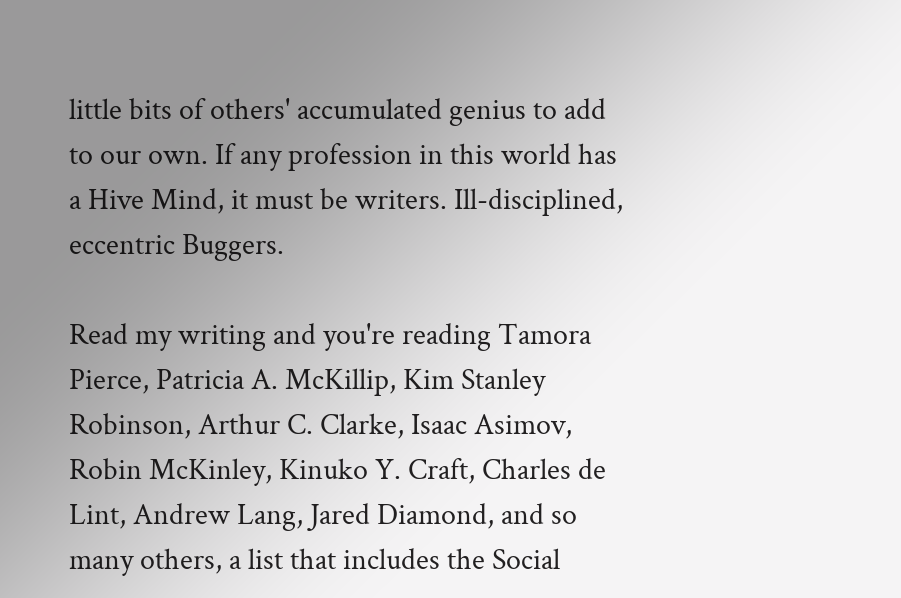little bits of others' accumulated genius to add to our own. If any profession in this world has a Hive Mind, it must be writers. Ill-disciplined, eccentric Buggers.

Read my writing and you're reading Tamora Pierce, Patricia A. McKillip, Kim Stanley Robinson, Arthur C. Clarke, Isaac Asimov, Robin McKinley, Kinuko Y. Craft, Charles de Lint, Andrew Lang, Jared Diamond, and so many others, a list that includes the Social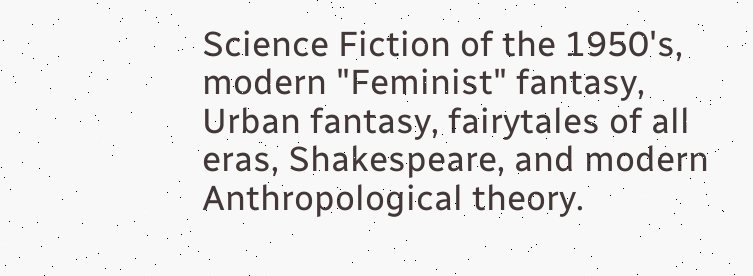Science Fiction of the 1950's, modern "Feminist" fantasy, Urban fantasy, fairytales of all eras, Shakespeare, and modern Anthropological theory.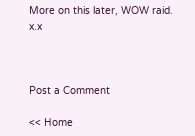More on this later, WOW raid. x.x



Post a Comment

<< Home